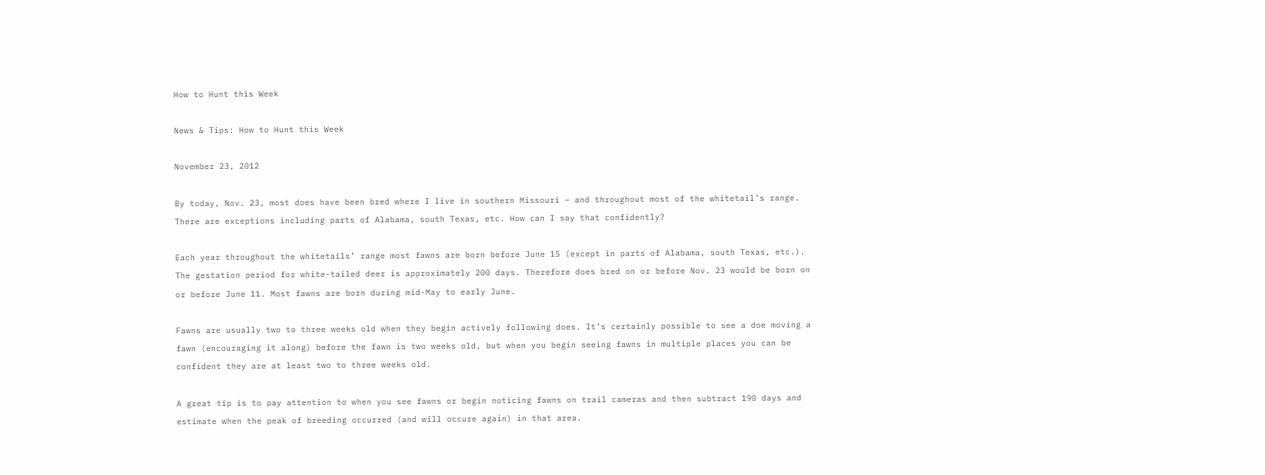How to Hunt this Week

News & Tips: How to Hunt this Week

November 23, 2012

By today, Nov. 23, most does have been bred where I live in southern Missouri – and throughout most of the whitetail’s range. There are exceptions including parts of Alabama, south Texas, etc. How can I say that confidently?

Each year throughout the whitetails’ range most fawns are born before June 15 (except in parts of Alabama, south Texas, etc.). The gestation period for white-tailed deer is approximately 200 days. Therefore does bred on or before Nov. 23 would be born on or before June 11. Most fawns are born during mid-May to early June.

Fawns are usually two to three weeks old when they begin actively following does. It’s certainly possible to see a doe moving a fawn (encouraging it along) before the fawn is two weeks old, but when you begin seeing fawns in multiple places you can be confident they are at least two to three weeks old.

A great tip is to pay attention to when you see fawns or begin noticing fawns on trail cameras and then subtract 190 days and estimate when the peak of breeding occurred (and will occure again) in that area.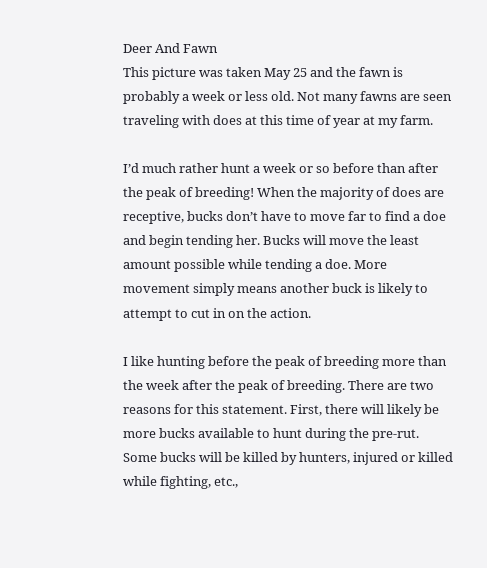Deer And Fawn
This picture was taken May 25 and the fawn is probably a week or less old. Not many fawns are seen traveling with does at this time of year at my farm.

I’d much rather hunt a week or so before than after the peak of breeding! When the majority of does are receptive, bucks don’t have to move far to find a doe and begin tending her. Bucks will move the least amount possible while tending a doe. More movement simply means another buck is likely to attempt to cut in on the action.

I like hunting before the peak of breeding more than the week after the peak of breeding. There are two reasons for this statement. First, there will likely be more bucks available to hunt during the pre-rut. Some bucks will be killed by hunters, injured or killed while fighting, etc.,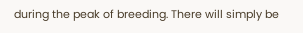during the peak of breeding. There will simply be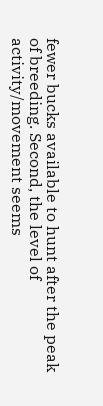fewer bucks available to hunt after the peak of breeding. Second, the level of activity/movement seems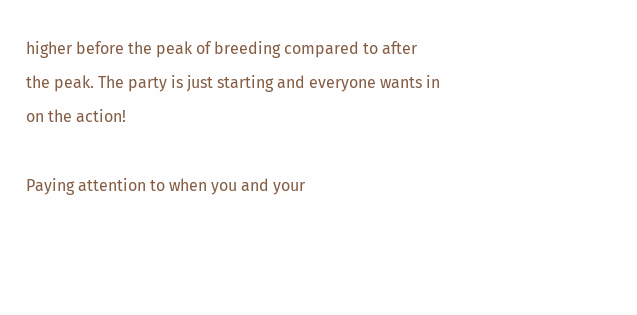higher before the peak of breeding compared to after the peak. The party is just starting and everyone wants in on the action!

Paying attention to when you and your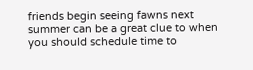friends begin seeing fawns next summer can be a great clue to when you should schedule time to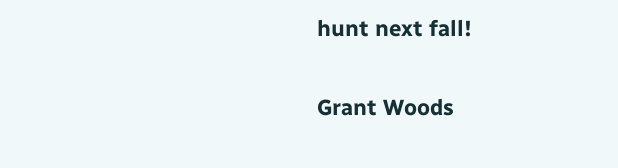hunt next fall!

Grant Woods